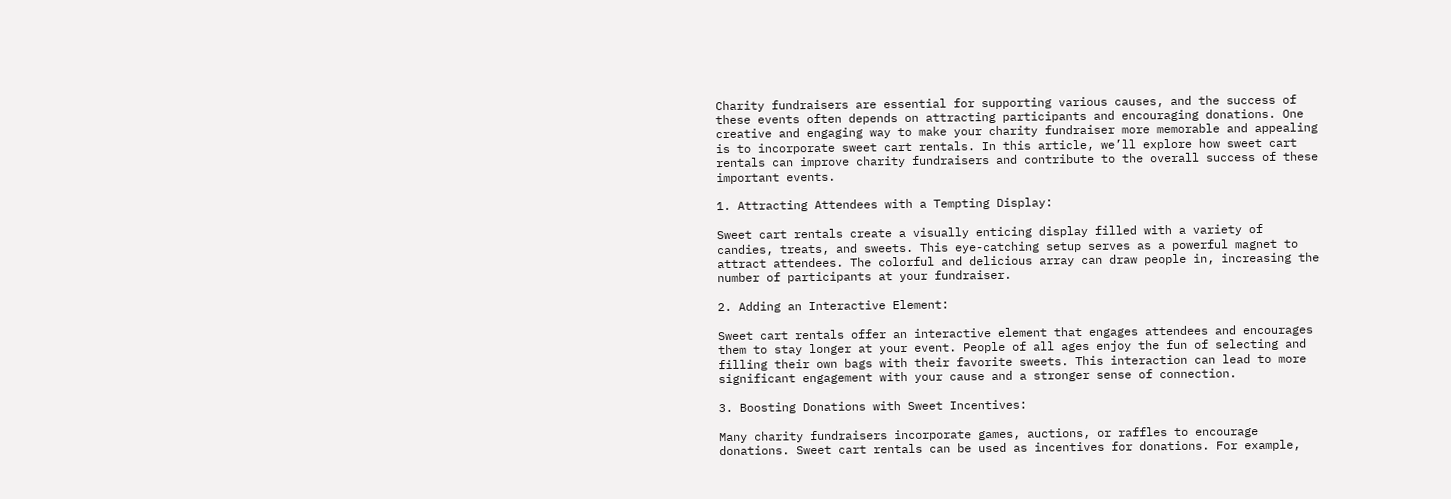Charity fundraisers are essential for supporting various causes, and the success of these events often depends on attracting participants and encouraging donations. One creative and engaging way to make your charity fundraiser more memorable and appealing is to incorporate sweet cart rentals. In this article, we’ll explore how sweet cart rentals can improve charity fundraisers and contribute to the overall success of these important events.

1. Attracting Attendees with a Tempting Display:

Sweet cart rentals create a visually enticing display filled with a variety of candies, treats, and sweets. This eye-catching setup serves as a powerful magnet to attract attendees. The colorful and delicious array can draw people in, increasing the number of participants at your fundraiser.

2. Adding an Interactive Element:

Sweet cart rentals offer an interactive element that engages attendees and encourages them to stay longer at your event. People of all ages enjoy the fun of selecting and filling their own bags with their favorite sweets. This interaction can lead to more significant engagement with your cause and a stronger sense of connection.

3. Boosting Donations with Sweet Incentives:

Many charity fundraisers incorporate games, auctions, or raffles to encourage donations. Sweet cart rentals can be used as incentives for donations. For example,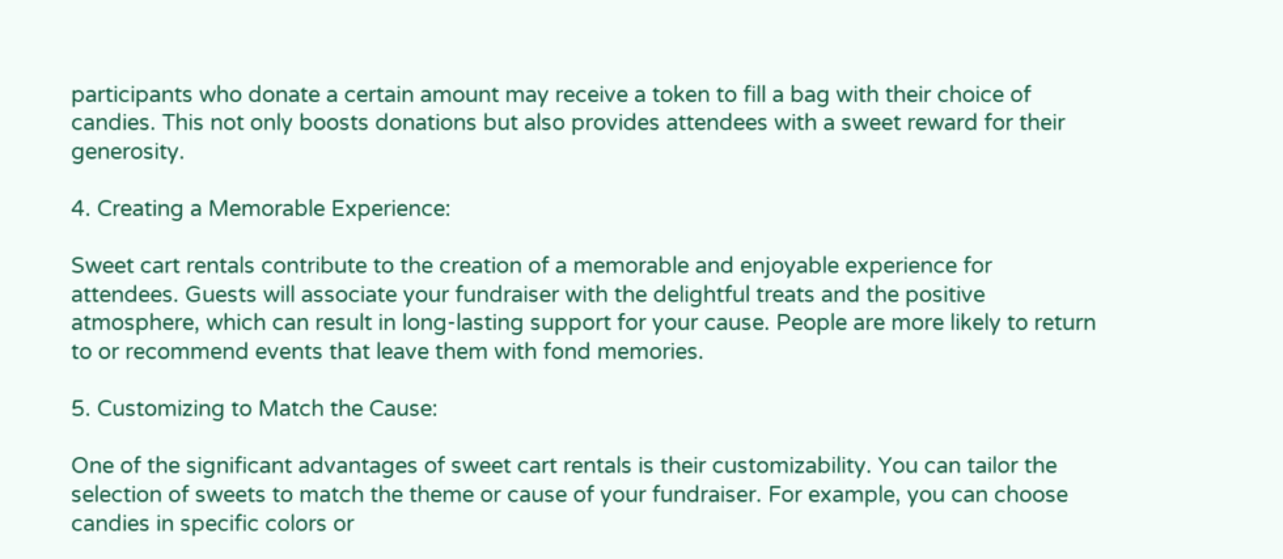participants who donate a certain amount may receive a token to fill a bag with their choice of candies. This not only boosts donations but also provides attendees with a sweet reward for their generosity.

4. Creating a Memorable Experience:

Sweet cart rentals contribute to the creation of a memorable and enjoyable experience for attendees. Guests will associate your fundraiser with the delightful treats and the positive atmosphere, which can result in long-lasting support for your cause. People are more likely to return to or recommend events that leave them with fond memories.

5. Customizing to Match the Cause:

One of the significant advantages of sweet cart rentals is their customizability. You can tailor the selection of sweets to match the theme or cause of your fundraiser. For example, you can choose candies in specific colors or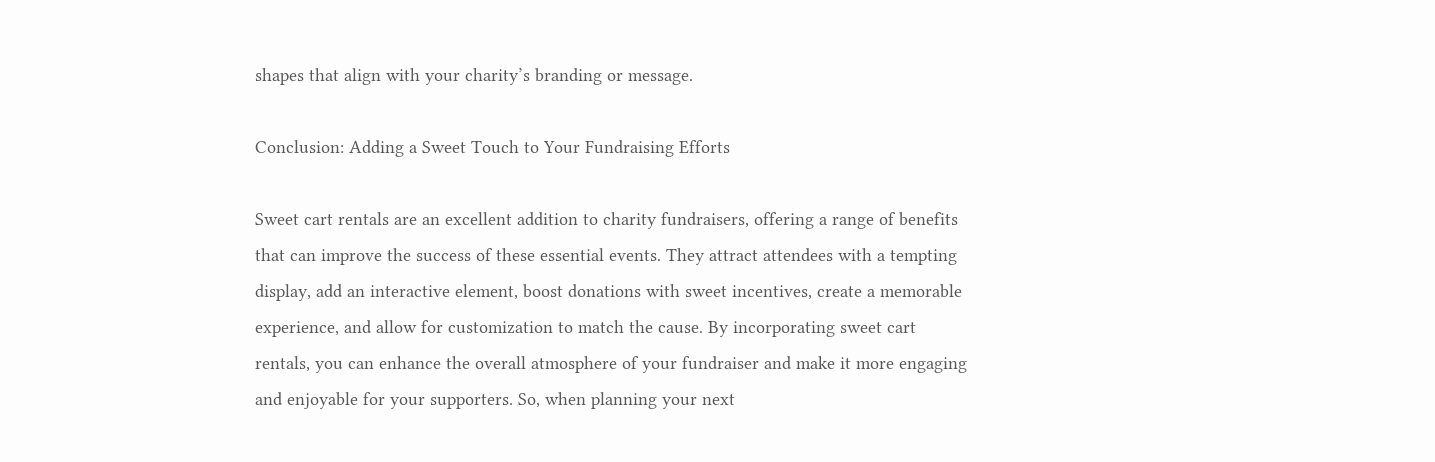shapes that align with your charity’s branding or message.

Conclusion: Adding a Sweet Touch to Your Fundraising Efforts

Sweet cart rentals are an excellent addition to charity fundraisers, offering a range of benefits that can improve the success of these essential events. They attract attendees with a tempting display, add an interactive element, boost donations with sweet incentives, create a memorable experience, and allow for customization to match the cause. By incorporating sweet cart rentals, you can enhance the overall atmosphere of your fundraiser and make it more engaging and enjoyable for your supporters. So, when planning your next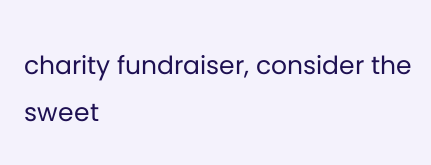charity fundraiser, consider the sweet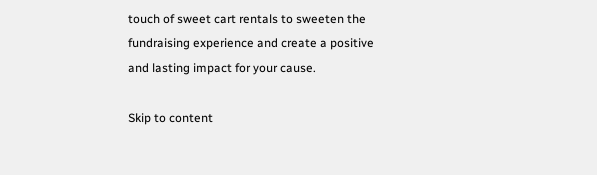touch of sweet cart rentals to sweeten the fundraising experience and create a positive and lasting impact for your cause.

Skip to content